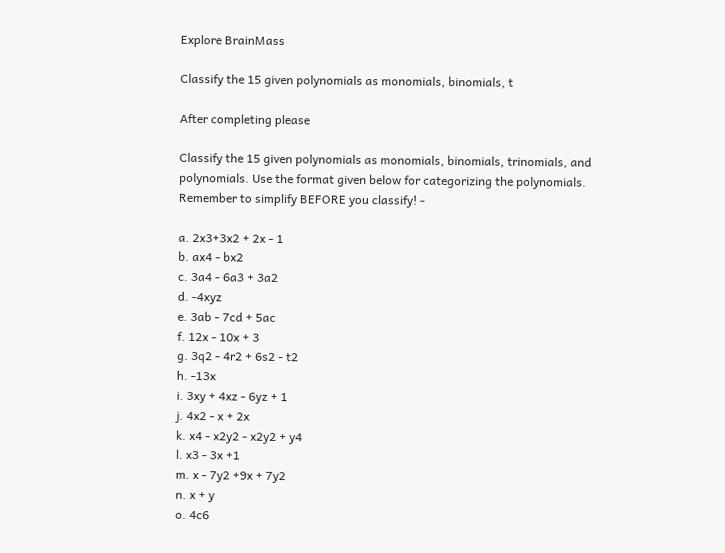Explore BrainMass

Classify the 15 given polynomials as monomials, binomials, t

After completing please

Classify the 15 given polynomials as monomials, binomials, trinomials, and polynomials. Use the format given below for categorizing the polynomials. Remember to simplify BEFORE you classify! -

a. 2x3+3x2 + 2x - 1
b. ax4 - bx2
c. 3a4 - 6a3 + 3a2
d. -4xyz
e. 3ab - 7cd + 5ac
f. 12x - 10x + 3
g. 3q2 - 4r2 + 6s2 - t2
h. -13x
i. 3xy + 4xz - 6yz + 1
j. 4x2 - x + 2x
k. x4 - x2y2 - x2y2 + y4
l. x3 - 3x +1
m. x - 7y2 +9x + 7y2
n. x + y
o. 4c6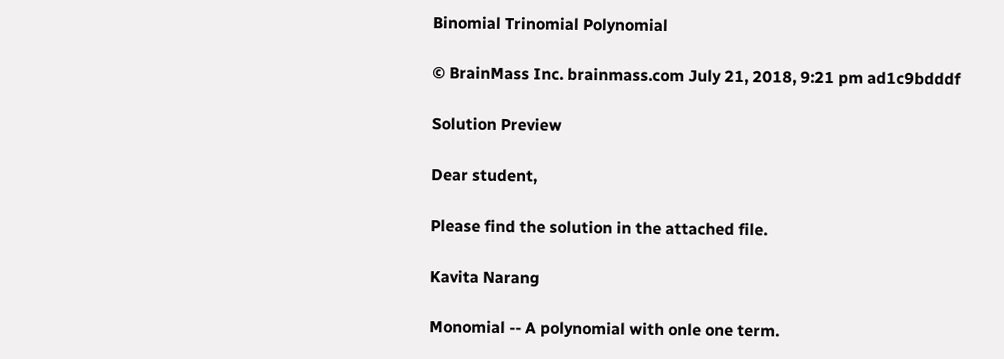Binomial Trinomial Polynomial

© BrainMass Inc. brainmass.com July 21, 2018, 9:21 pm ad1c9bdddf

Solution Preview

Dear student,

Please find the solution in the attached file.

Kavita Narang

Monomial -- A polynomial with onle one term.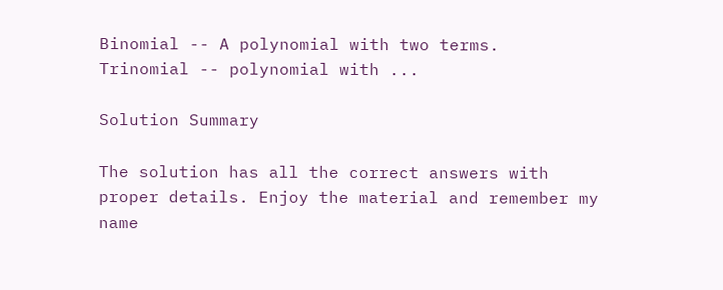Binomial -- A polynomial with two terms.
Trinomial -- polynomial with ...

Solution Summary

The solution has all the correct answers with proper details. Enjoy the material and remember my name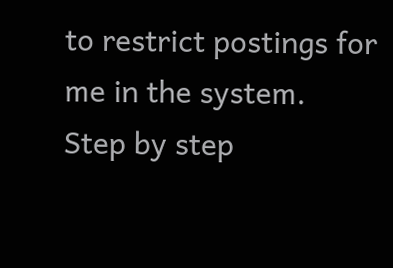to restrict postings for me in the system.
Step by step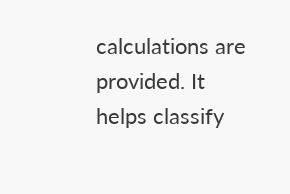calculations are provided. It helps classify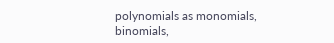polynomials as monomials, binomials,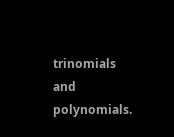trinomials and polynomials.